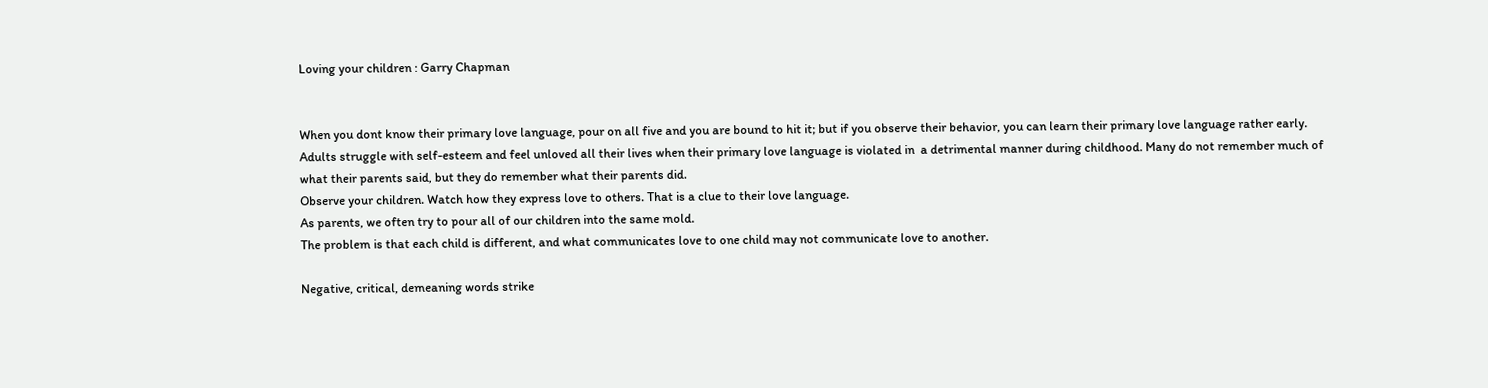Loving your children : Garry Chapman


When you dont know their primary love language, pour on all five and you are bound to hit it; but if you observe their behavior, you can learn their primary love language rather early.
Adults struggle with self-esteem and feel unloved all their lives when their primary love language is violated in  a detrimental manner during childhood. Many do not remember much of what their parents said, but they do remember what their parents did.
Observe your children. Watch how they express love to others. That is a clue to their love language.
As parents, we often try to pour all of our children into the same mold.
The problem is that each child is different, and what communicates love to one child may not communicate love to another.

Negative, critical, demeaning words strike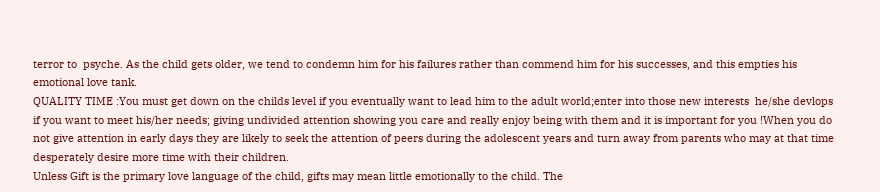terror to  psyche. As the child gets older, we tend to condemn him for his failures rather than commend him for his successes, and this empties his emotional love tank.
QUALITY TIME :You must get down on the childs level if you eventually want to lead him to the adult world;enter into those new interests  he/she devlops if you want to meet his/her needs; giving undivided attention showing you care and really enjoy being with them and it is important for you !When you do not give attention in early days they are likely to seek the attention of peers during the adolescent years and turn away from parents who may at that time desperately desire more time with their children.
Unless Gift is the primary love language of the child, gifts may mean little emotionally to the child. The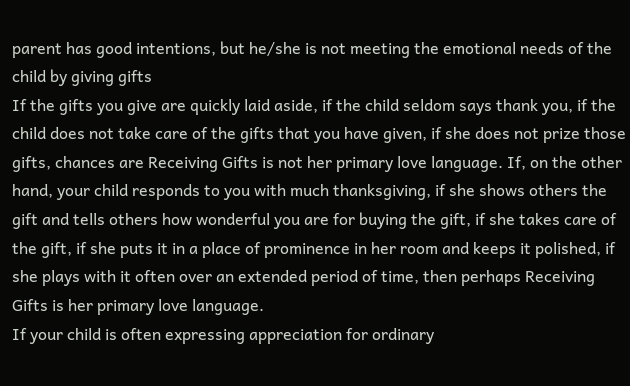parent has good intentions, but he/she is not meeting the emotional needs of the child by giving gifts
If the gifts you give are quickly laid aside, if the child seldom says thank you, if the child does not take care of the gifts that you have given, if she does not prize those gifts, chances are Receiving Gifts is not her primary love language. If, on the other hand, your child responds to you with much thanksgiving, if she shows others the gift and tells others how wonderful you are for buying the gift, if she takes care of the gift, if she puts it in a place of prominence in her room and keeps it polished, if she plays with it often over an extended period of time, then perhaps Receiving Gifts is her primary love language.
If your child is often expressing appreciation for ordinary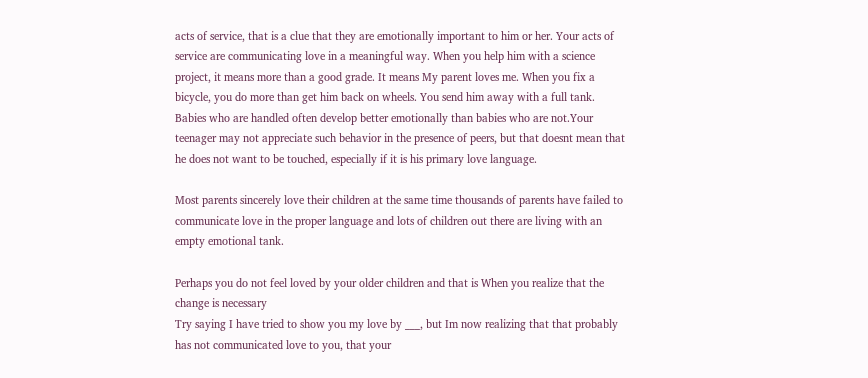acts of service, that is a clue that they are emotionally important to him or her. Your acts of service are communicating love in a meaningful way. When you help him with a science project, it means more than a good grade. It means My parent loves me. When you fix a bicycle, you do more than get him back on wheels. You send him away with a full tank.
Babies who are handled often develop better emotionally than babies who are not.Your teenager may not appreciate such behavior in the presence of peers, but that doesnt mean that he does not want to be touched, especially if it is his primary love language.

Most parents sincerely love their children at the same time thousands of parents have failed to communicate love in the proper language and lots of children out there are living with an empty emotional tank.

Perhaps you do not feel loved by your older children and that is When you realize that the change is necessary
Try saying I have tried to show you my love by ___, but Im now realizing that that probably has not communicated love to you, that your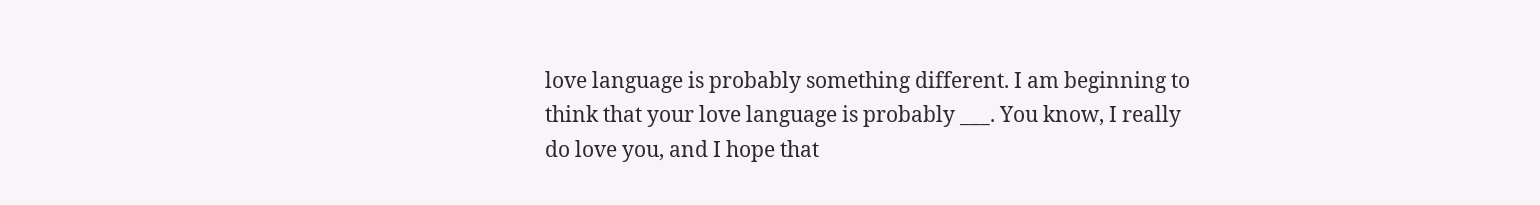love language is probably something different. I am beginning to think that your love language is probably ___. You know, I really do love you, and I hope that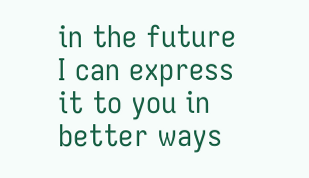in the future I can express it to you in better ways